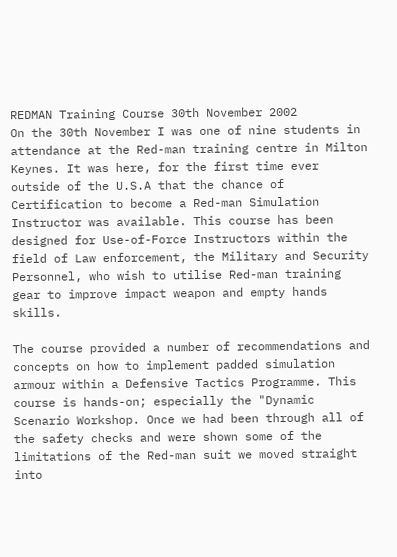REDMAN Training Course 30th November 2002
On the 30th November I was one of nine students in attendance at the Red-man training centre in Milton Keynes. It was here, for the first time ever outside of the U.S.A that the chance of Certification to become a Red-man Simulation Instructor was available. This course has been designed for Use-of-Force Instructors within the field of Law enforcement, the Military and Security Personnel, who wish to utilise Red-man training gear to improve impact weapon and empty hands skills.

The course provided a number of recommendations and concepts on how to implement padded simulation armour within a Defensive Tactics Programme. This course is hands-on; especially the "Dynamic Scenario Workshop. Once we had been through all of the safety checks and were shown some of the limitations of the Red-man suit we moved straight into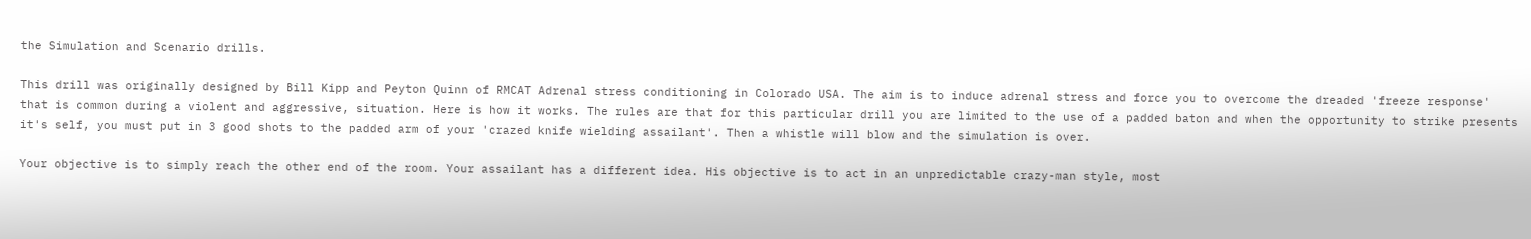the Simulation and Scenario drills.

This drill was originally designed by Bill Kipp and Peyton Quinn of RMCAT Adrenal stress conditioning in Colorado USA. The aim is to induce adrenal stress and force you to overcome the dreaded 'freeze response' that is common during a violent and aggressive, situation. Here is how it works. The rules are that for this particular drill you are limited to the use of a padded baton and when the opportunity to strike presents it's self, you must put in 3 good shots to the padded arm of your 'crazed knife wielding assailant'. Then a whistle will blow and the simulation is over.

Your objective is to simply reach the other end of the room. Your assailant has a different idea. His objective is to act in an unpredictable crazy-man style, most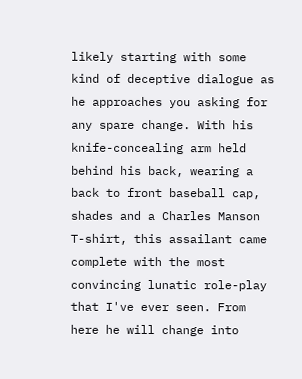likely starting with some kind of deceptive dialogue as he approaches you asking for any spare change. With his knife-concealing arm held behind his back, wearing a back to front baseball cap, shades and a Charles Manson T-shirt, this assailant came complete with the most convincing lunatic role-play that I've ever seen. From here he will change into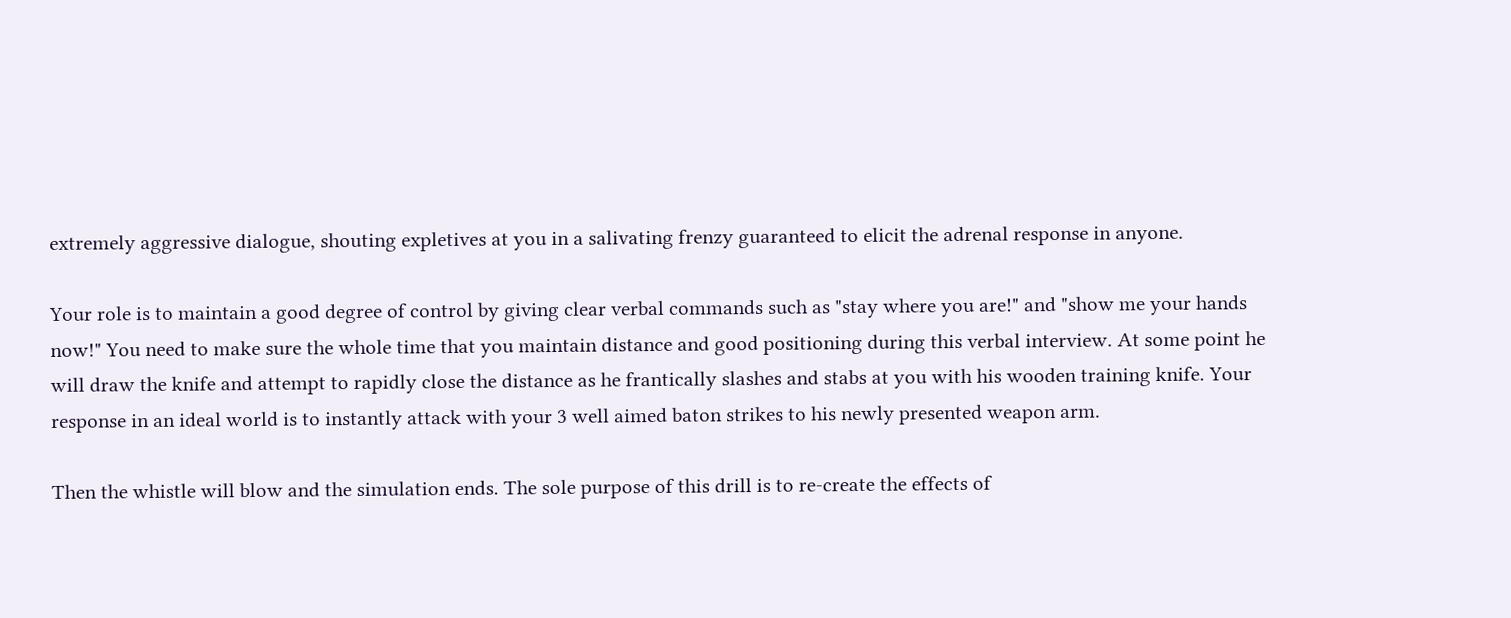extremely aggressive dialogue, shouting expletives at you in a salivating frenzy guaranteed to elicit the adrenal response in anyone.

Your role is to maintain a good degree of control by giving clear verbal commands such as "stay where you are!" and "show me your hands now!" You need to make sure the whole time that you maintain distance and good positioning during this verbal interview. At some point he will draw the knife and attempt to rapidly close the distance as he frantically slashes and stabs at you with his wooden training knife. Your response in an ideal world is to instantly attack with your 3 well aimed baton strikes to his newly presented weapon arm.

Then the whistle will blow and the simulation ends. The sole purpose of this drill is to re-create the effects of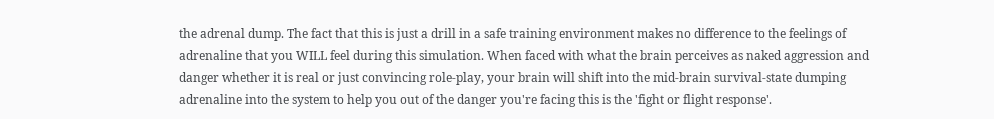the adrenal dump. The fact that this is just a drill in a safe training environment makes no difference to the feelings of adrenaline that you WILL feel during this simulation. When faced with what the brain perceives as naked aggression and danger whether it is real or just convincing role-play, your brain will shift into the mid-brain survival-state dumping adrenaline into the system to help you out of the danger you're facing this is the 'fight or flight response'.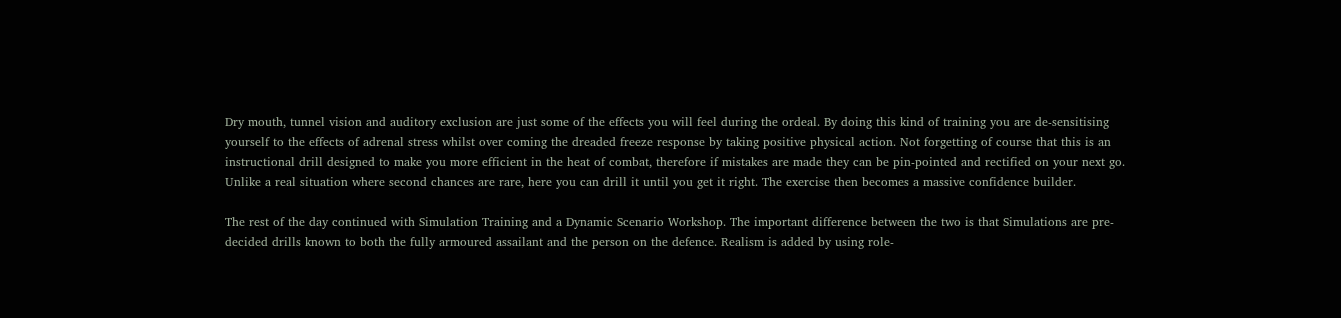Dry mouth, tunnel vision and auditory exclusion are just some of the effects you will feel during the ordeal. By doing this kind of training you are de-sensitising yourself to the effects of adrenal stress whilst over coming the dreaded freeze response by taking positive physical action. Not forgetting of course that this is an instructional drill designed to make you more efficient in the heat of combat, therefore if mistakes are made they can be pin-pointed and rectified on your next go. Unlike a real situation where second chances are rare, here you can drill it until you get it right. The exercise then becomes a massive confidence builder.

The rest of the day continued with Simulation Training and a Dynamic Scenario Workshop. The important difference between the two is that Simulations are pre-decided drills known to both the fully armoured assailant and the person on the defence. Realism is added by using role-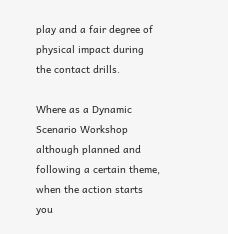play and a fair degree of physical impact during the contact drills.

Where as a Dynamic Scenario Workshop although planned and following a certain theme, when the action starts you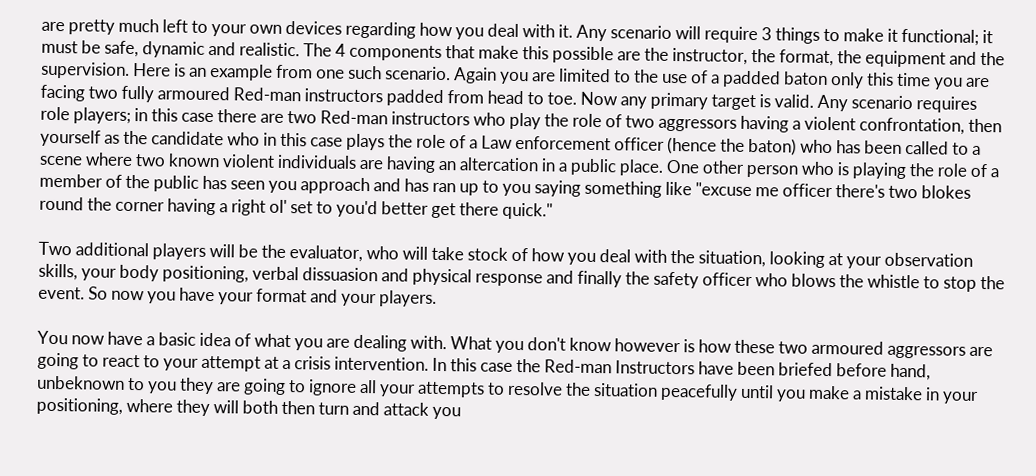are pretty much left to your own devices regarding how you deal with it. Any scenario will require 3 things to make it functional; it must be safe, dynamic and realistic. The 4 components that make this possible are the instructor, the format, the equipment and the supervision. Here is an example from one such scenario. Again you are limited to the use of a padded baton only this time you are facing two fully armoured Red-man instructors padded from head to toe. Now any primary target is valid. Any scenario requires role players; in this case there are two Red-man instructors who play the role of two aggressors having a violent confrontation, then yourself as the candidate who in this case plays the role of a Law enforcement officer (hence the baton) who has been called to a scene where two known violent individuals are having an altercation in a public place. One other person who is playing the role of a member of the public has seen you approach and has ran up to you saying something like "excuse me officer there's two blokes round the corner having a right ol' set to you'd better get there quick."

Two additional players will be the evaluator, who will take stock of how you deal with the situation, looking at your observation skills, your body positioning, verbal dissuasion and physical response and finally the safety officer who blows the whistle to stop the event. So now you have your format and your players.

You now have a basic idea of what you are dealing with. What you don't know however is how these two armoured aggressors are going to react to your attempt at a crisis intervention. In this case the Red-man Instructors have been briefed before hand, unbeknown to you they are going to ignore all your attempts to resolve the situation peacefully until you make a mistake in your positioning, where they will both then turn and attack you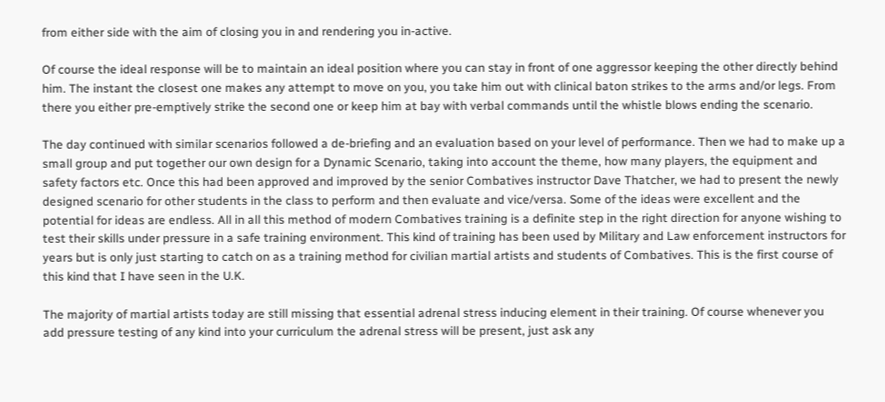from either side with the aim of closing you in and rendering you in-active.

Of course the ideal response will be to maintain an ideal position where you can stay in front of one aggressor keeping the other directly behind him. The instant the closest one makes any attempt to move on you, you take him out with clinical baton strikes to the arms and/or legs. From there you either pre-emptively strike the second one or keep him at bay with verbal commands until the whistle blows ending the scenario.

The day continued with similar scenarios followed a de-briefing and an evaluation based on your level of performance. Then we had to make up a small group and put together our own design for a Dynamic Scenario, taking into account the theme, how many players, the equipment and safety factors etc. Once this had been approved and improved by the senior Combatives instructor Dave Thatcher, we had to present the newly designed scenario for other students in the class to perform and then evaluate and vice/versa. Some of the ideas were excellent and the potential for ideas are endless. All in all this method of modern Combatives training is a definite step in the right direction for anyone wishing to test their skills under pressure in a safe training environment. This kind of training has been used by Military and Law enforcement instructors for years but is only just starting to catch on as a training method for civilian martial artists and students of Combatives. This is the first course of this kind that I have seen in the U.K.

The majority of martial artists today are still missing that essential adrenal stress inducing element in their training. Of course whenever you add pressure testing of any kind into your curriculum the adrenal stress will be present, just ask any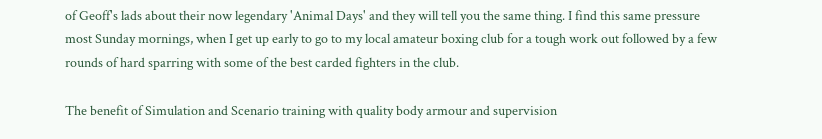of Geoff's lads about their now legendary 'Animal Days' and they will tell you the same thing. I find this same pressure most Sunday mornings, when I get up early to go to my local amateur boxing club for a tough work out followed by a few rounds of hard sparring with some of the best carded fighters in the club.

The benefit of Simulation and Scenario training with quality body armour and supervision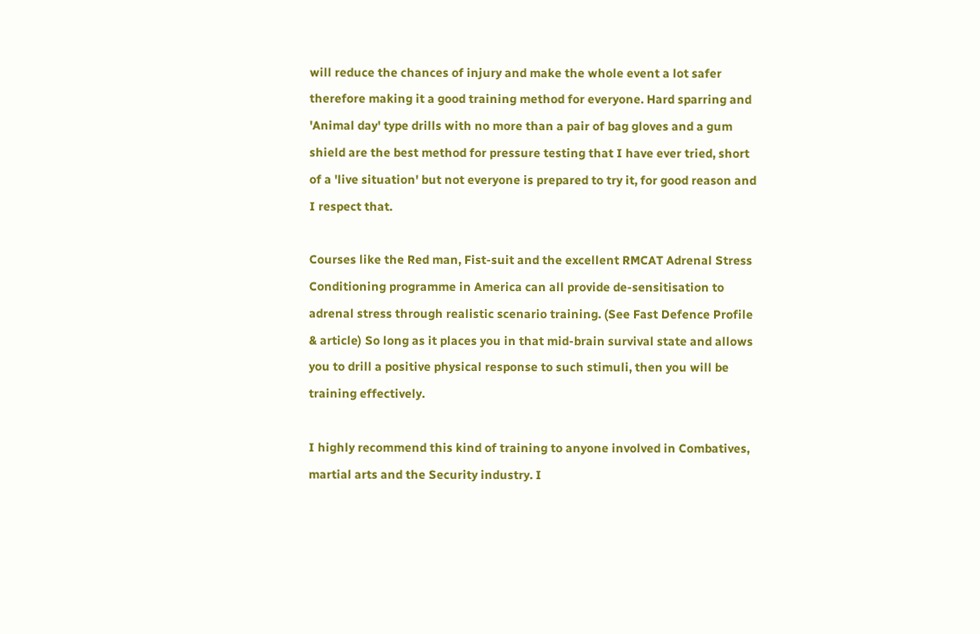will reduce the chances of injury and make the whole event a lot safer therefore making it a good training method for everyone. Hard sparring and 'Animal day' type drills with no more than a pair of bag gloves and a gum shield are the best method for pressure testing that I have ever tried, short of a 'live situation' but not everyone is prepared to try it, for good reason and I respect that.

Courses like the Red man, Fist-suit and the excellent RMCAT Adrenal Stress Conditioning programme in America can all provide de-sensitisation to adrenal stress through realistic scenario training. (See Fast Defence Profile & article) So long as it places you in that mid-brain survival state and allows you to drill a positive physical response to such stimuli, then you will be training effectively.

I highly recommend this kind of training to anyone involved in Combatives, martial arts and the Security industry. I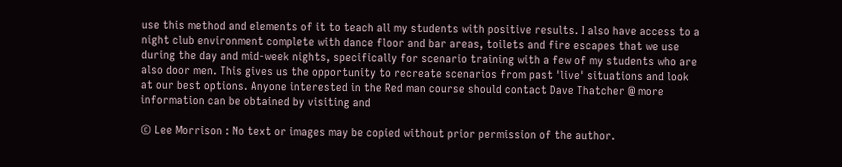use this method and elements of it to teach all my students with positive results. I also have access to a night club environment complete with dance floor and bar areas, toilets and fire escapes that we use during the day and mid-week nights, specifically for scenario training with a few of my students who are also door men. This gives us the opportunity to recreate scenarios from past 'live' situations and look at our best options. Anyone interested in the Red man course should contact Dave Thatcher @ more information can be obtained by visiting and

© Lee Morrison : No text or images may be copied without prior permission of the author.